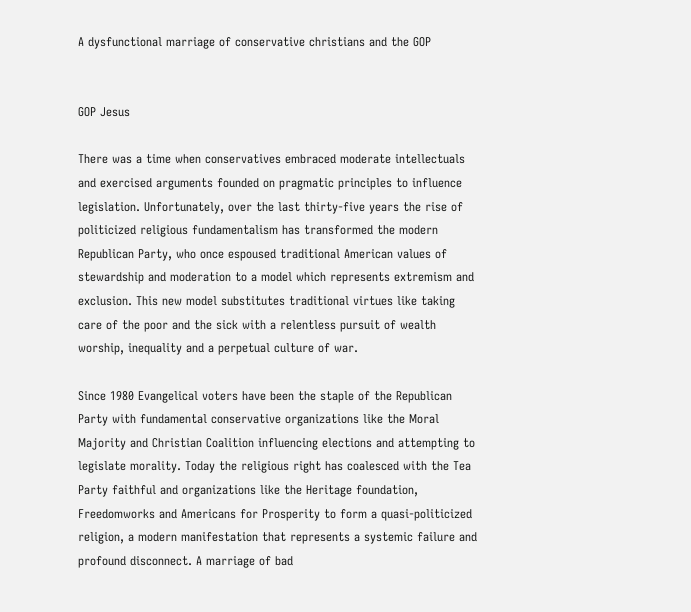A dysfunctional marriage of conservative christians and the GOP


GOP Jesus

There was a time when conservatives embraced moderate intellectuals and exercised arguments founded on pragmatic principles to influence legislation. Unfortunately, over the last thirty-five years the rise of politicized religious fundamentalism has transformed the modern Republican Party, who once espoused traditional American values of stewardship and moderation to a model which represents extremism and exclusion. This new model substitutes traditional virtues like taking care of the poor and the sick with a relentless pursuit of wealth worship, inequality and a perpetual culture of war.

Since 1980 Evangelical voters have been the staple of the Republican Party with fundamental conservative organizations like the Moral Majority and Christian Coalition influencing elections and attempting to legislate morality. Today the religious right has coalesced with the Tea Party faithful and organizations like the Heritage foundation, Freedomworks and Americans for Prosperity to form a quasi-politicized religion, a modern manifestation that represents a systemic failure and profound disconnect. A marriage of bad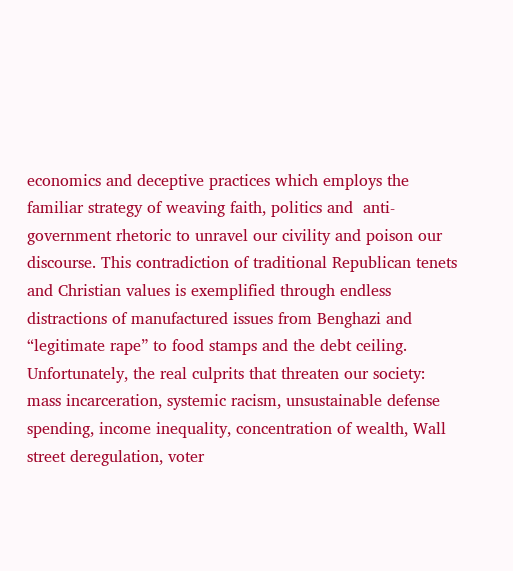economics and deceptive practices which employs the familiar strategy of weaving faith, politics and  anti-government rhetoric to unravel our civility and poison our discourse. This contradiction of traditional Republican tenets and Christian values is exemplified through endless distractions of manufactured issues from Benghazi and “legitimate rape” to food stamps and the debt ceiling. Unfortunately, the real culprits that threaten our society:  mass incarceration, systemic racism, unsustainable defense spending, income inequality, concentration of wealth, Wall street deregulation, voter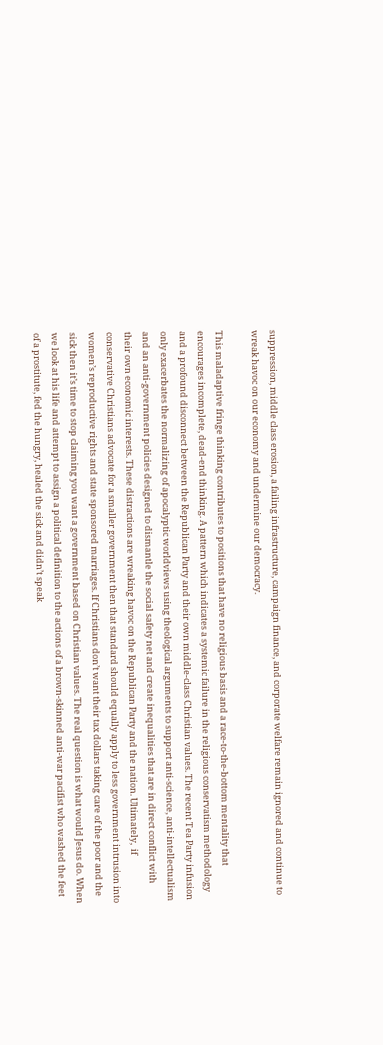suppression, middle class erosion, a failing infrastructure, campaign finance, and corporate welfare remain ignored and continue to wreak havoc on our economy and undermine our democracy.

This maladaptive fringe thinking contributes to positions that have no religious basis and a race-to-the-bottom mentality that encourages incomplete, dead-end thinking. A pattern which indicates a systemic failure in the religious conservatism methodology and a profound disconnect between the Republican Party and their own middle-class Christian values. The recent Tea Party infusion only exacerbates the normalizing of apocalyptic worldviews using theological arguments to support anti-science, anti-intellectualism and an anti-government policies designed to dismantle the social safety net and create inequalities that are in direct conflict with their own economic interests. These distractions are wreaking havoc on the Republican Party and the nation. Ultimately,  if conservative Christians advocate for a smaller government then that standard should equally apply to less government intrusion into women’s reproductive rights and state sponsored marriages. If Christians don’t want their tax dollars taking care of the poor and the sick then it’s time to stop claiming you want a government based on Christian values. The real question is what would Jesus do. When we look at his life and attempt to assign a political definition to the actions of a brown-skinned anti-war pacifist who washed the feet of a prostitute, fed the hungry, healed the sick and didn’t speak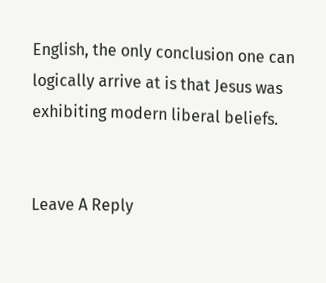English, the only conclusion one can logically arrive at is that Jesus was exhibiting modern liberal beliefs.


Leave A Reply